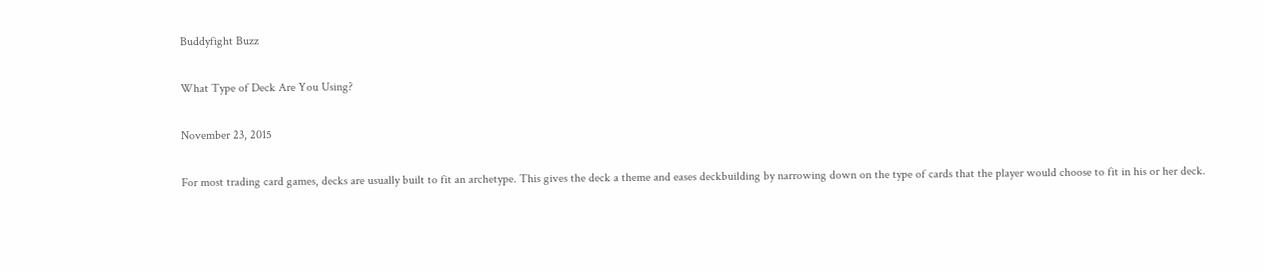Buddyfight Buzz

What Type of Deck Are You Using?

November 23, 2015

For most trading card games, decks are usually built to fit an archetype. This gives the deck a theme and eases deckbuilding by narrowing down on the type of cards that the player would choose to fit in his or her deck.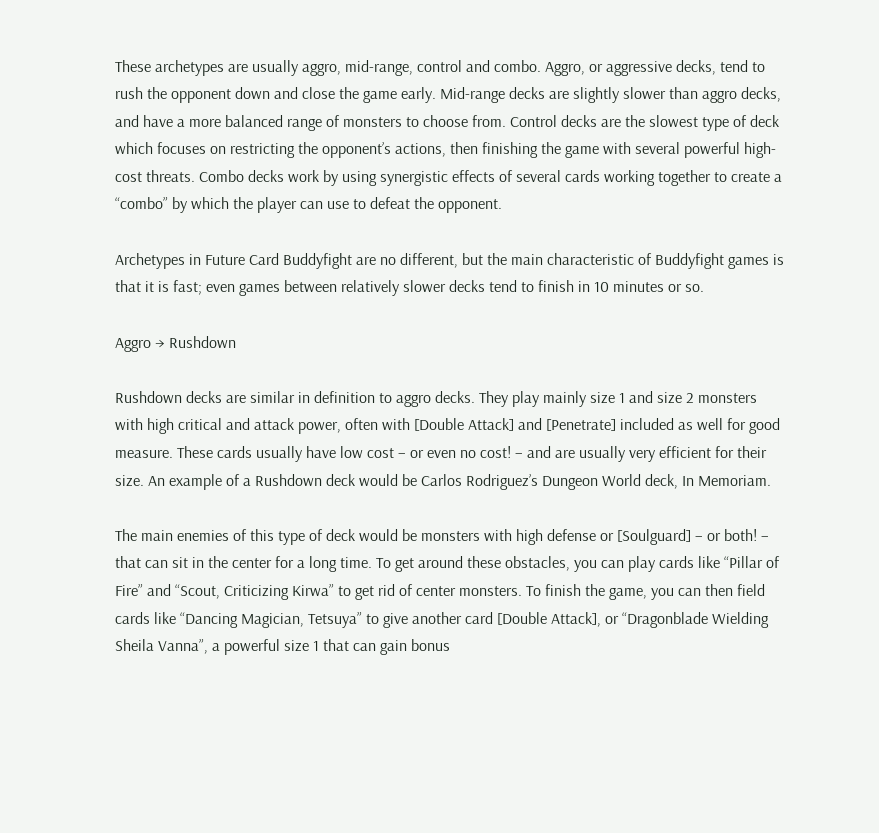These archetypes are usually aggro, mid-range, control and combo. Aggro, or aggressive decks, tend to rush the opponent down and close the game early. Mid-range decks are slightly slower than aggro decks, and have a more balanced range of monsters to choose from. Control decks are the slowest type of deck which focuses on restricting the opponent’s actions, then finishing the game with several powerful high-cost threats. Combo decks work by using synergistic effects of several cards working together to create a “combo” by which the player can use to defeat the opponent.

Archetypes in Future Card Buddyfight are no different, but the main characteristic of Buddyfight games is that it is fast; even games between relatively slower decks tend to finish in 10 minutes or so.

Aggro → Rushdown

Rushdown decks are similar in definition to aggro decks. They play mainly size 1 and size 2 monsters with high critical and attack power, often with [Double Attack] and [Penetrate] included as well for good measure. These cards usually have low cost – or even no cost! – and are usually very efficient for their size. An example of a Rushdown deck would be Carlos Rodriguez’s Dungeon World deck, In Memoriam.

The main enemies of this type of deck would be monsters with high defense or [Soulguard] – or both! – that can sit in the center for a long time. To get around these obstacles, you can play cards like “Pillar of Fire” and “Scout, Criticizing Kirwa” to get rid of center monsters. To finish the game, you can then field cards like “Dancing Magician, Tetsuya” to give another card [Double Attack], or “Dragonblade Wielding Sheila Vanna”, a powerful size 1 that can gain bonus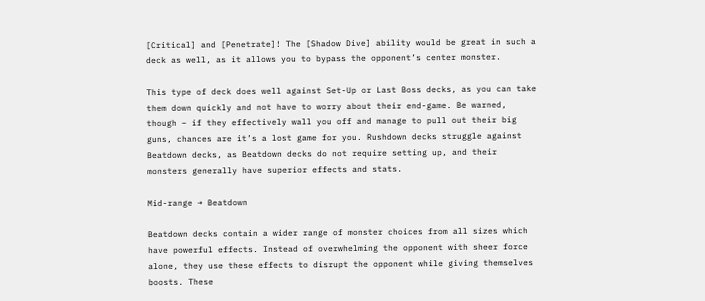[Critical] and [Penetrate]! The [Shadow Dive] ability would be great in such a deck as well, as it allows you to bypass the opponent’s center monster.

This type of deck does well against Set-Up or Last Boss decks, as you can take them down quickly and not have to worry about their end-game. Be warned, though – if they effectively wall you off and manage to pull out their big guns, chances are it’s a lost game for you. Rushdown decks struggle against Beatdown decks, as Beatdown decks do not require setting up, and their monsters generally have superior effects and stats.

Mid-range → Beatdown

Beatdown decks contain a wider range of monster choices from all sizes which have powerful effects. Instead of overwhelming the opponent with sheer force alone, they use these effects to disrupt the opponent while giving themselves boosts. These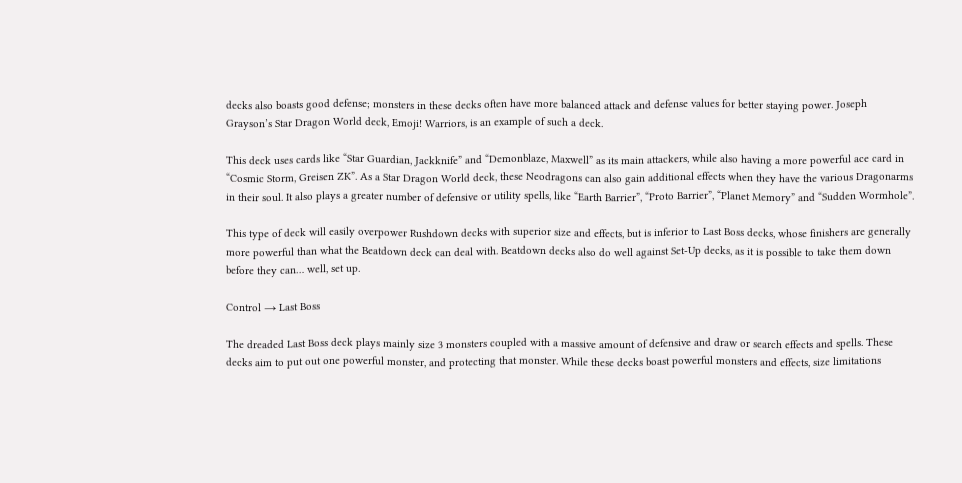decks also boasts good defense; monsters in these decks often have more balanced attack and defense values for better staying power. Joseph Grayson’s Star Dragon World deck, Emoji! Warriors, is an example of such a deck.

This deck uses cards like “Star Guardian, Jackknife” and “Demonblaze, Maxwell” as its main attackers, while also having a more powerful ace card in “Cosmic Storm, Greisen ZK”. As a Star Dragon World deck, these Neodragons can also gain additional effects when they have the various Dragonarms in their soul. It also plays a greater number of defensive or utility spells, like “Earth Barrier”, “Proto Barrier”, “Planet Memory” and “Sudden Wormhole”.

This type of deck will easily overpower Rushdown decks with superior size and effects, but is inferior to Last Boss decks, whose finishers are generally more powerful than what the Beatdown deck can deal with. Beatdown decks also do well against Set-Up decks, as it is possible to take them down before they can… well, set up.

Control → Last Boss

The dreaded Last Boss deck plays mainly size 3 monsters coupled with a massive amount of defensive and draw or search effects and spells. These decks aim to put out one powerful monster, and protecting that monster. While these decks boast powerful monsters and effects, size limitations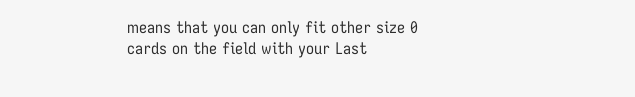means that you can only fit other size 0 cards on the field with your Last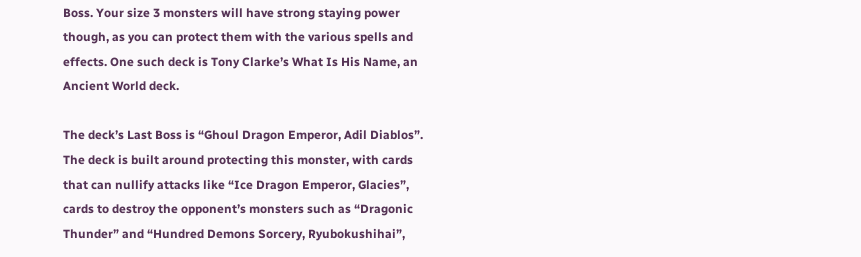Boss. Your size 3 monsters will have strong staying power though, as you can protect them with the various spells and effects. One such deck is Tony Clarke’s What Is His Name, an Ancient World deck.

The deck’s Last Boss is “Ghoul Dragon Emperor, Adil Diablos”. The deck is built around protecting this monster, with cards that can nullify attacks like “Ice Dragon Emperor, Glacies”, cards to destroy the opponent’s monsters such as “Dragonic Thunder” and “Hundred Demons Sorcery, Ryubokushihai”,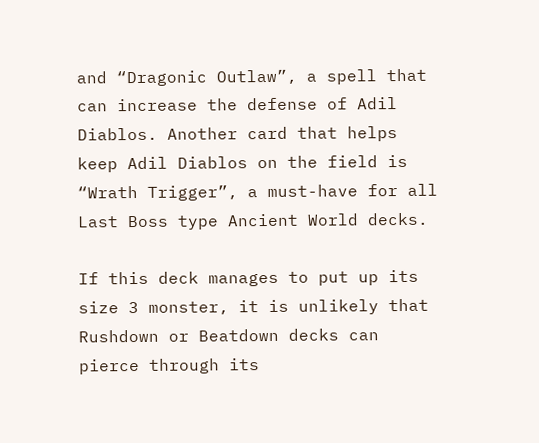and “Dragonic Outlaw”, a spell that can increase the defense of Adil Diablos. Another card that helps keep Adil Diablos on the field is “Wrath Trigger”, a must-have for all Last Boss type Ancient World decks.

If this deck manages to put up its size 3 monster, it is unlikely that Rushdown or Beatdown decks can pierce through its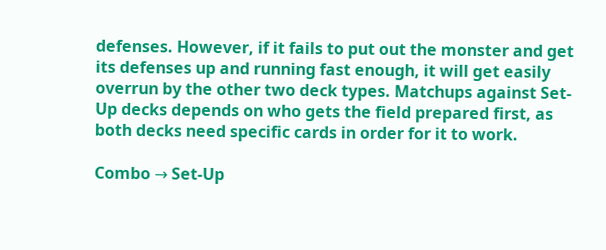defenses. However, if it fails to put out the monster and get its defenses up and running fast enough, it will get easily overrun by the other two deck types. Matchups against Set-Up decks depends on who gets the field prepared first, as both decks need specific cards in order for it to work.

Combo → Set-Up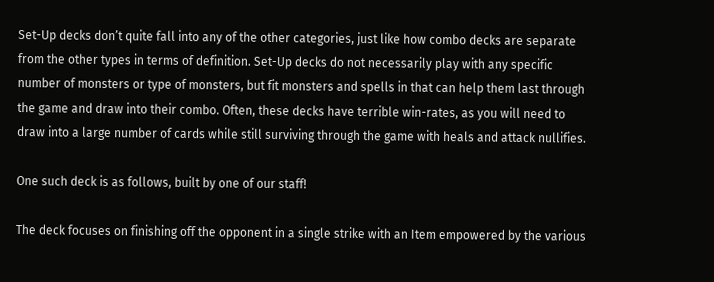Set-Up decks don’t quite fall into any of the other categories, just like how combo decks are separate from the other types in terms of definition. Set-Up decks do not necessarily play with any specific number of monsters or type of monsters, but fit monsters and spells in that can help them last through the game and draw into their combo. Often, these decks have terrible win-rates, as you will need to draw into a large number of cards while still surviving through the game with heals and attack nullifies.

One such deck is as follows, built by one of our staff!

The deck focuses on finishing off the opponent in a single strike with an Item empowered by the various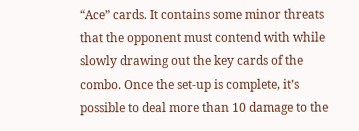“Ace” cards. It contains some minor threats that the opponent must contend with while slowly drawing out the key cards of the combo. Once the set-up is complete, it’s possible to deal more than 10 damage to the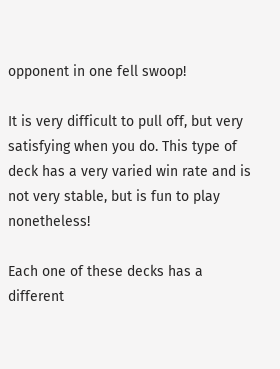opponent in one fell swoop!

It is very difficult to pull off, but very satisfying when you do. This type of deck has a very varied win rate and is not very stable, but is fun to play nonetheless!

Each one of these decks has a different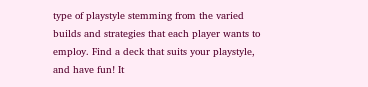type of playstyle stemming from the varied builds and strategies that each player wants to employ. Find a deck that suits your playstyle, and have fun! It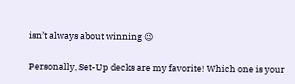isn’t always about winning 😉

Personally, Set-Up decks are my favorite! Which one is your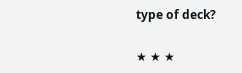type of deck?

★ ★ ★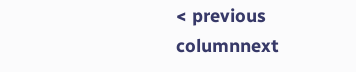< previous columnnext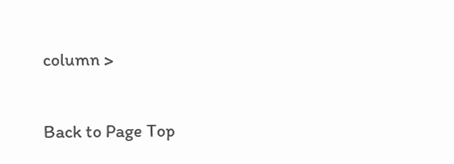column >

Back to Page Top